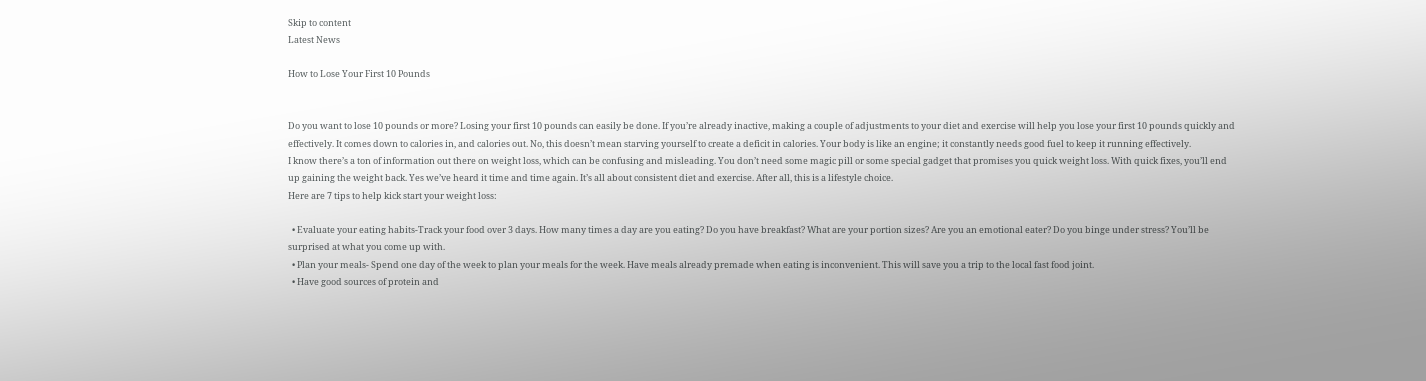Skip to content
Latest News

How to Lose Your First 10 Pounds


Do you want to lose 10 pounds or more? Losing your first 10 pounds can easily be done. If you’re already inactive, making a couple of adjustments to your diet and exercise will help you lose your first 10 pounds quickly and effectively. It comes down to calories in, and calories out. No, this doesn’t mean starving yourself to create a deficit in calories. Your body is like an engine; it constantly needs good fuel to keep it running effectively.
I know there’s a ton of information out there on weight loss, which can be confusing and misleading. You don’t need some magic pill or some special gadget that promises you quick weight loss. With quick fixes, you’ll end up gaining the weight back. Yes we’ve heard it time and time again. It’s all about consistent diet and exercise. After all, this is a lifestyle choice.
Here are 7 tips to help kick start your weight loss:

  • Evaluate your eating habits-Track your food over 3 days. How many times a day are you eating? Do you have breakfast? What are your portion sizes? Are you an emotional eater? Do you binge under stress? You’ll be surprised at what you come up with.
  • Plan your meals- Spend one day of the week to plan your meals for the week. Have meals already premade when eating is inconvenient. This will save you a trip to the local fast food joint.
  • Have good sources of protein and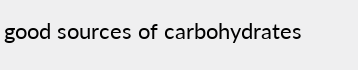good sources of carbohydrates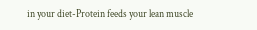in your diet-Protein feeds your lean muscle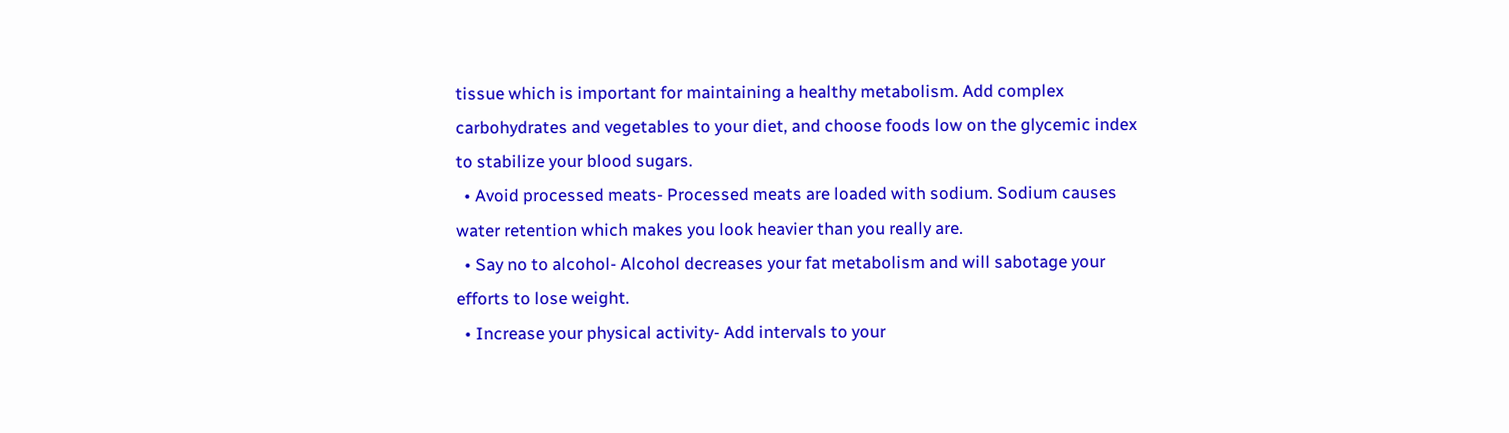tissue which is important for maintaining a healthy metabolism. Add complex carbohydrates and vegetables to your diet, and choose foods low on the glycemic index to stabilize your blood sugars.
  • Avoid processed meats- Processed meats are loaded with sodium. Sodium causes water retention which makes you look heavier than you really are.
  • Say no to alcohol- Alcohol decreases your fat metabolism and will sabotage your efforts to lose weight.
  • Increase your physical activity- Add intervals to your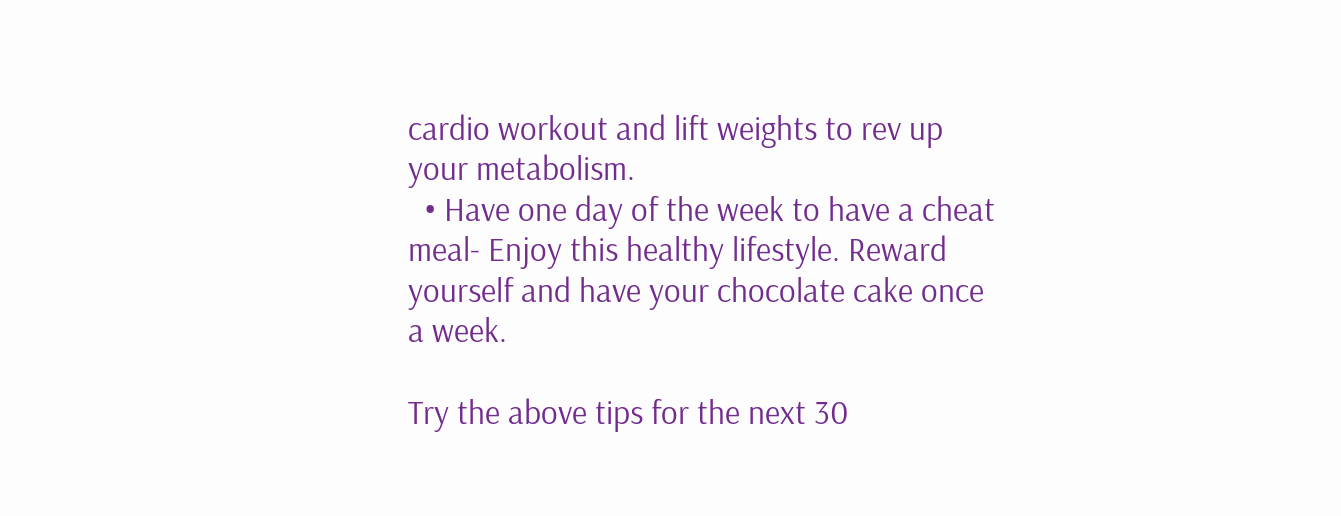cardio workout and lift weights to rev up your metabolism.
  • Have one day of the week to have a cheat meal- Enjoy this healthy lifestyle. Reward yourself and have your chocolate cake once a week.

Try the above tips for the next 30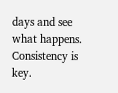days and see what happens. Consistency is key.